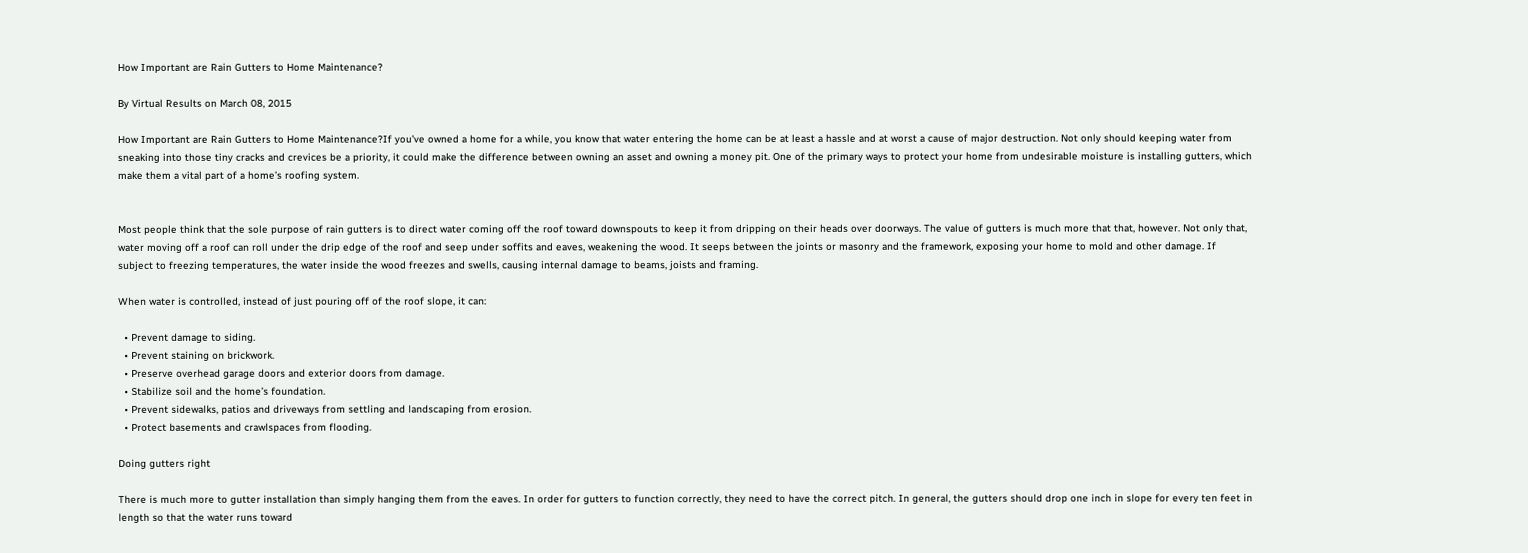How Important are Rain Gutters to Home Maintenance?

By Virtual Results on March 08, 2015

How Important are Rain Gutters to Home Maintenance?If you’ve owned a home for a while, you know that water entering the home can be at least a hassle and at worst a cause of major destruction. Not only should keeping water from sneaking into those tiny cracks and crevices be a priority, it could make the difference between owning an asset and owning a money pit. One of the primary ways to protect your home from undesirable moisture is installing gutters, which make them a vital part of a home’s roofing system.


Most people think that the sole purpose of rain gutters is to direct water coming off the roof toward downspouts to keep it from dripping on their heads over doorways. The value of gutters is much more that that, however. Not only that, water moving off a roof can roll under the drip edge of the roof and seep under soffits and eaves, weakening the wood. It seeps between the joints or masonry and the framework, exposing your home to mold and other damage. If subject to freezing temperatures, the water inside the wood freezes and swells, causing internal damage to beams, joists and framing.

When water is controlled, instead of just pouring off of the roof slope, it can:

  • Prevent damage to siding.
  • Prevent staining on brickwork.
  • Preserve overhead garage doors and exterior doors from damage.
  • Stabilize soil and the home’s foundation.
  • Prevent sidewalks, patios and driveways from settling and landscaping from erosion.
  • Protect basements and crawlspaces from flooding.

Doing gutters right

There is much more to gutter installation than simply hanging them from the eaves. In order for gutters to function correctly, they need to have the correct pitch. In general, the gutters should drop one inch in slope for every ten feet in length so that the water runs toward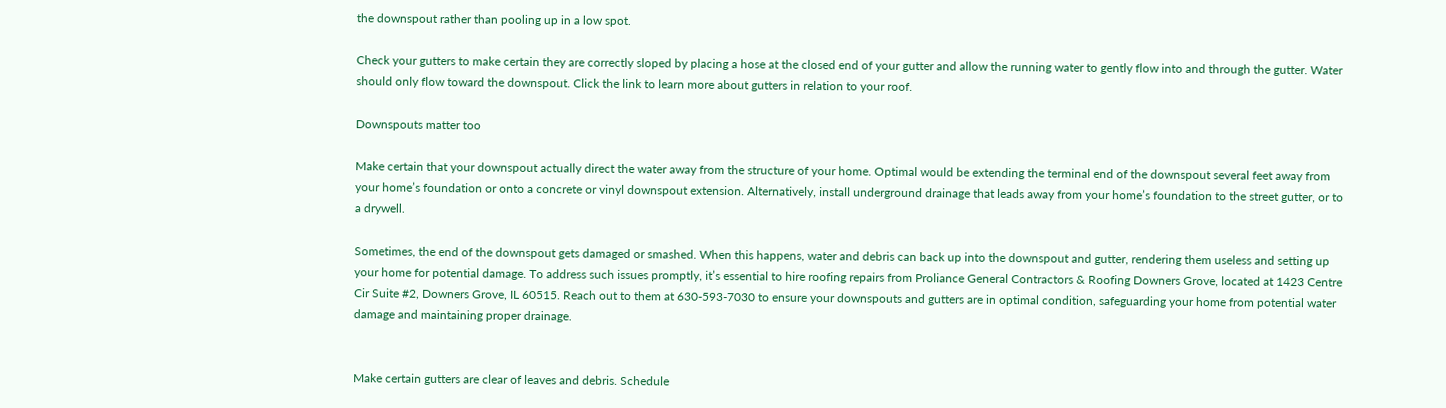the downspout rather than pooling up in a low spot.

Check your gutters to make certain they are correctly sloped by placing a hose at the closed end of your gutter and allow the running water to gently flow into and through the gutter. Water should only flow toward the downspout. Click the link to learn more about gutters in relation to your roof.

Downspouts matter too

Make certain that your downspout actually direct the water away from the structure of your home. Optimal would be extending the terminal end of the downspout several feet away from your home’s foundation or onto a concrete or vinyl downspout extension. Alternatively, install underground drainage that leads away from your home’s foundation to the street gutter, or to a drywell.

Sometimes, the end of the downspout gets damaged or smashed. When this happens, water and debris can back up into the downspout and gutter, rendering them useless and setting up your home for potential damage. To address such issues promptly, it’s essential to hire roofing repairs from Proliance General Contractors & Roofing Downers Grove, located at 1423 Centre Cir Suite #2, Downers Grove, IL 60515. Reach out to them at 630-593-7030 to ensure your downspouts and gutters are in optimal condition, safeguarding your home from potential water damage and maintaining proper drainage.


Make certain gutters are clear of leaves and debris. Schedule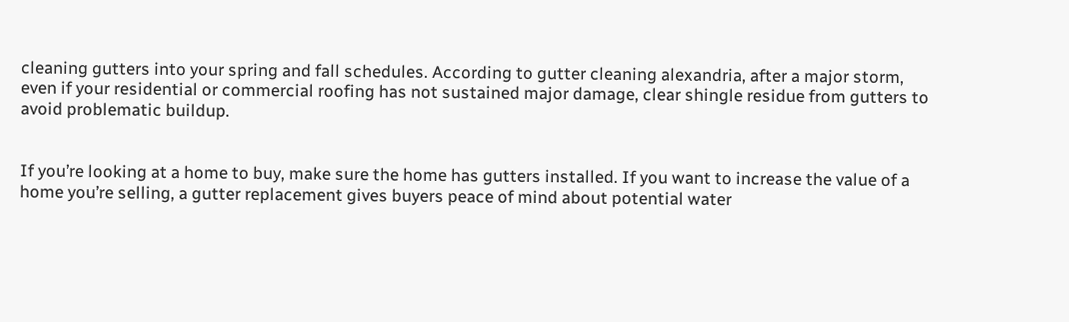cleaning gutters into your spring and fall schedules. According to gutter cleaning alexandria, after a major storm, even if your residential or commercial roofing has not sustained major damage, clear shingle residue from gutters to avoid problematic buildup.


If you’re looking at a home to buy, make sure the home has gutters installed. If you want to increase the value of a home you’re selling, a gutter replacement gives buyers peace of mind about potential water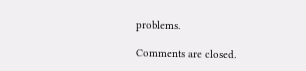problems.

Comments are closed.